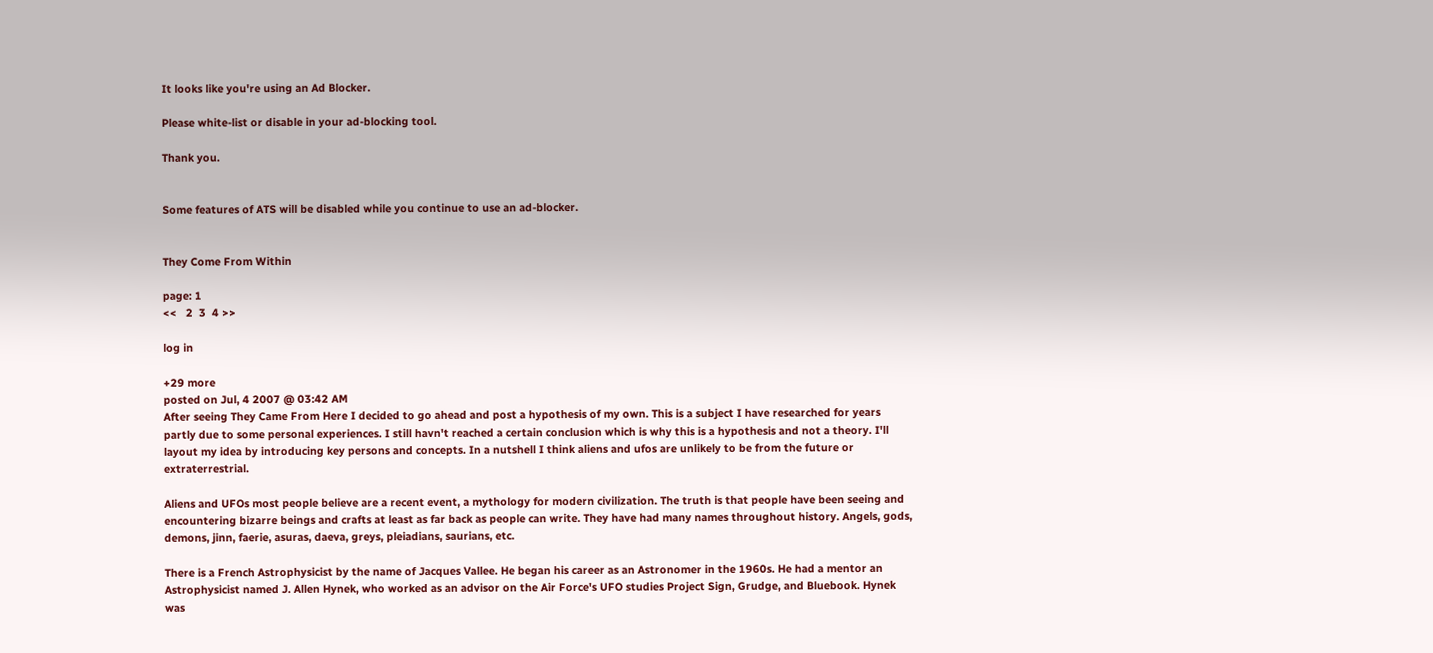It looks like you're using an Ad Blocker.

Please white-list or disable in your ad-blocking tool.

Thank you.


Some features of ATS will be disabled while you continue to use an ad-blocker.


They Come From Within

page: 1
<<   2  3  4 >>

log in

+29 more
posted on Jul, 4 2007 @ 03:42 AM
After seeing They Came From Here I decided to go ahead and post a hypothesis of my own. This is a subject I have researched for years partly due to some personal experiences. I still havn't reached a certain conclusion which is why this is a hypothesis and not a theory. I'll layout my idea by introducing key persons and concepts. In a nutshell I think aliens and ufos are unlikely to be from the future or extraterrestrial.

Aliens and UFOs most people believe are a recent event, a mythology for modern civilization. The truth is that people have been seeing and encountering bizarre beings and crafts at least as far back as people can write. They have had many names throughout history. Angels, gods, demons, jinn, faerie, asuras, daeva, greys, pleiadians, saurians, etc.

There is a French Astrophysicist by the name of Jacques Vallee. He began his career as an Astronomer in the 1960s. He had a mentor an Astrophysicist named J. Allen Hynek, who worked as an advisor on the Air Force's UFO studies Project Sign, Grudge, and Bluebook. Hynek was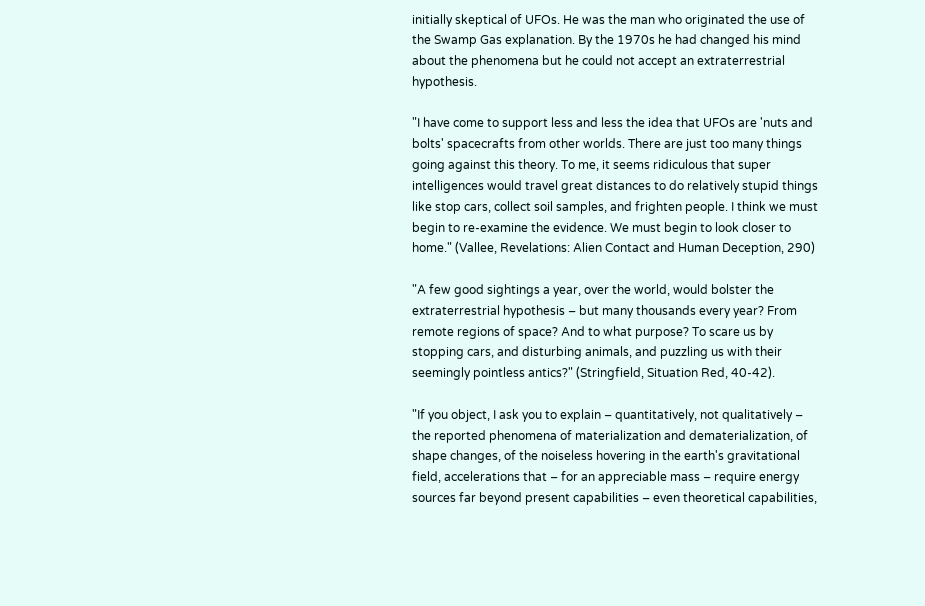initially skeptical of UFOs. He was the man who originated the use of the Swamp Gas explanation. By the 1970s he had changed his mind about the phenomena but he could not accept an extraterrestrial hypothesis.

"I have come to support less and less the idea that UFOs are 'nuts and bolts' spacecrafts from other worlds. There are just too many things going against this theory. To me, it seems ridiculous that super intelligences would travel great distances to do relatively stupid things like stop cars, collect soil samples, and frighten people. I think we must begin to re-examine the evidence. We must begin to look closer to home." (Vallee, Revelations: Alien Contact and Human Deception, 290)

"A few good sightings a year, over the world, would bolster the extraterrestrial hypothesis – but many thousands every year? From remote regions of space? And to what purpose? To scare us by stopping cars, and disturbing animals, and puzzling us with their seemingly pointless antics?" (Stringfield, Situation Red, 40-42).

"If you object, I ask you to explain – quantitatively, not qualitatively – the reported phenomena of materialization and dematerialization, of shape changes, of the noiseless hovering in the earth's gravitational field, accelerations that – for an appreciable mass – require energy sources far beyond present capabilities – even theoretical capabilities,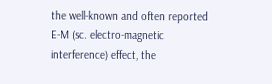the well-known and often reported E-M (sc. electro-magnetic interference) effect, the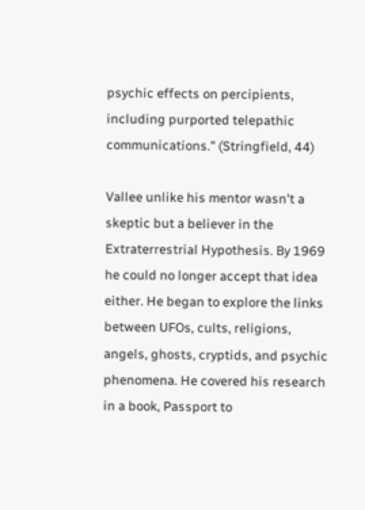psychic effects on percipients, including purported telepathic communications." (Stringfield, 44)

Vallee unlike his mentor wasn't a skeptic but a believer in the Extraterrestrial Hypothesis. By 1969 he could no longer accept that idea either. He began to explore the links between UFOs, cults, religions, angels, ghosts, cryptids, and psychic phenomena. He covered his research in a book, Passport to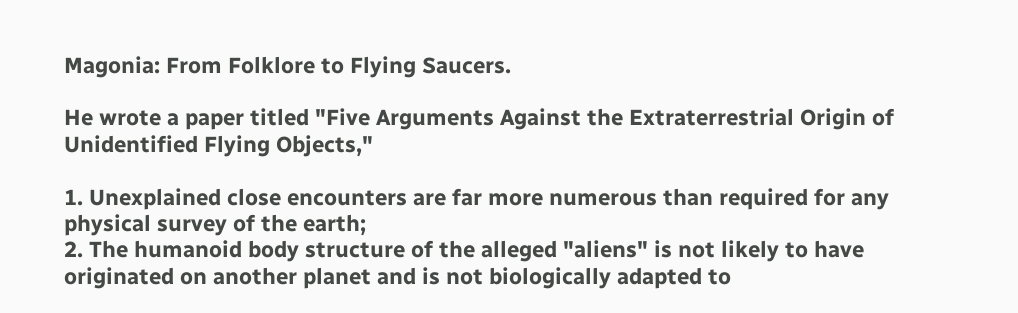Magonia: From Folklore to Flying Saucers.

He wrote a paper titled "Five Arguments Against the Extraterrestrial Origin of Unidentified Flying Objects,"

1. Unexplained close encounters are far more numerous than required for any physical survey of the earth;
2. The humanoid body structure of the alleged "aliens" is not likely to have originated on another planet and is not biologically adapted to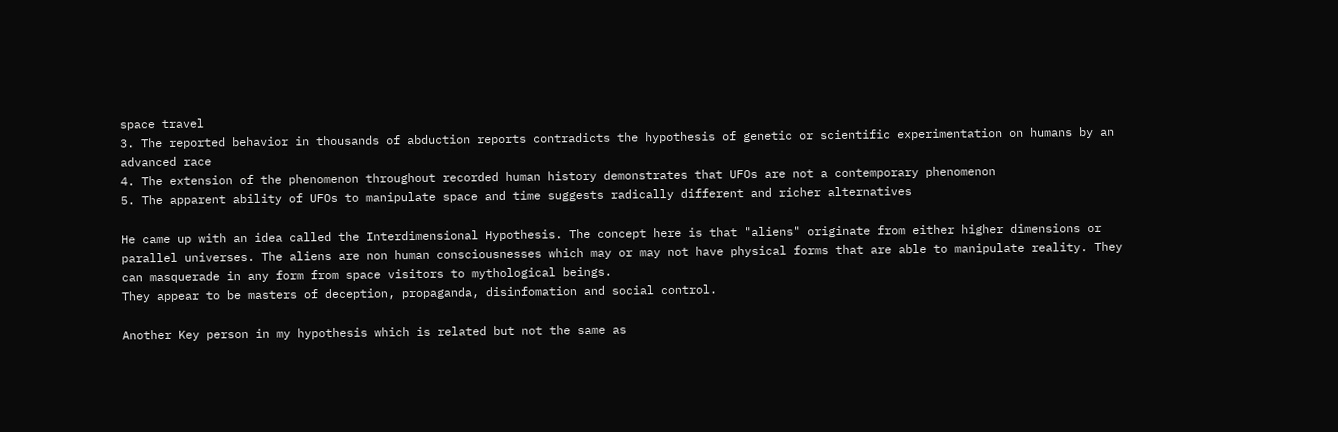space travel
3. The reported behavior in thousands of abduction reports contradicts the hypothesis of genetic or scientific experimentation on humans by an advanced race
4. The extension of the phenomenon throughout recorded human history demonstrates that UFOs are not a contemporary phenomenon
5. The apparent ability of UFOs to manipulate space and time suggests radically different and richer alternatives

He came up with an idea called the Interdimensional Hypothesis. The concept here is that "aliens" originate from either higher dimensions or parallel universes. The aliens are non human consciousnesses which may or may not have physical forms that are able to manipulate reality. They can masquerade in any form from space visitors to mythological beings.
They appear to be masters of deception, propaganda, disinfomation and social control.

Another Key person in my hypothesis which is related but not the same as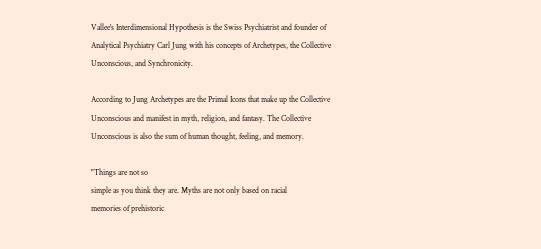Vallee's Interdimensional Hypothesis is the Swiss Psychiatrist and founder of Analytical Psychiatry Carl Jung with his concepts of Archetypes, the Collective Unconscious, and Synchronicity.

According to Jung Archetypes are the Primal Icons that make up the Collective Unconscious and manifest in myth, religion, and fantasy. The Collective Unconscious is also the sum of human thought, feeling, and memory.

"Things are not so
simple as you think they are. Myths are not only based on racial
memories of prehistoric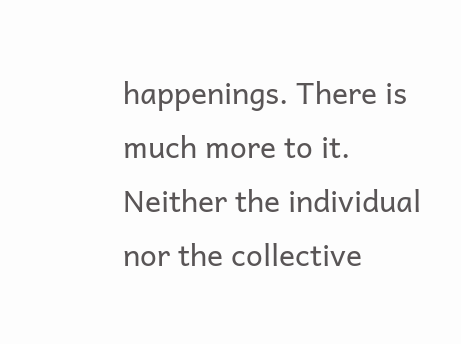happenings. There is much more to it.
Neither the individual nor the collective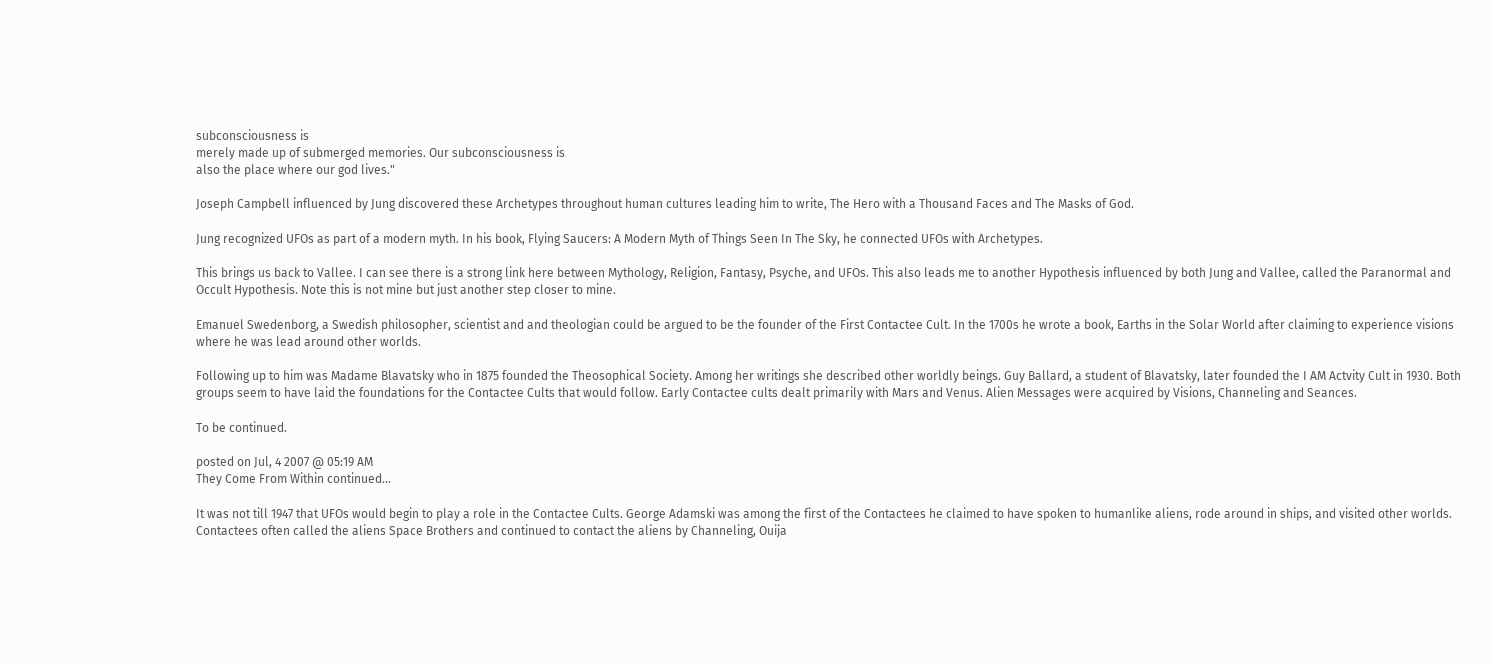subconsciousness is
merely made up of submerged memories. Our subconsciousness is
also the place where our god lives."

Joseph Campbell influenced by Jung discovered these Archetypes throughout human cultures leading him to write, The Hero with a Thousand Faces and The Masks of God.

Jung recognized UFOs as part of a modern myth. In his book, Flying Saucers: A Modern Myth of Things Seen In The Sky, he connected UFOs with Archetypes.

This brings us back to Vallee. I can see there is a strong link here between Mythology, Religion, Fantasy, Psyche, and UFOs. This also leads me to another Hypothesis influenced by both Jung and Vallee, called the Paranormal and Occult Hypothesis. Note this is not mine but just another step closer to mine.

Emanuel Swedenborg, a Swedish philosopher, scientist and and theologian could be argued to be the founder of the First Contactee Cult. In the 1700s he wrote a book, Earths in the Solar World after claiming to experience visions where he was lead around other worlds.

Following up to him was Madame Blavatsky who in 1875 founded the Theosophical Society. Among her writings she described other worldly beings. Guy Ballard, a student of Blavatsky, later founded the I AM Actvity Cult in 1930. Both groups seem to have laid the foundations for the Contactee Cults that would follow. Early Contactee cults dealt primarily with Mars and Venus. Alien Messages were acquired by Visions, Channeling and Seances.

To be continued.

posted on Jul, 4 2007 @ 05:19 AM
They Come From Within continued...

It was not till 1947 that UFOs would begin to play a role in the Contactee Cults. George Adamski was among the first of the Contactees he claimed to have spoken to humanlike aliens, rode around in ships, and visited other worlds. Contactees often called the aliens Space Brothers and continued to contact the aliens by Channeling, Ouija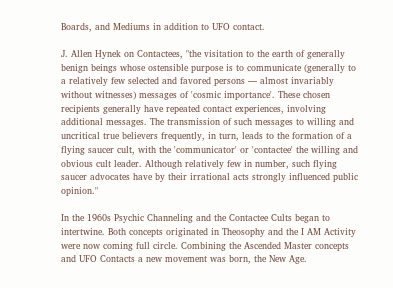Boards, and Mediums in addition to UFO contact.

J. Allen Hynek on Contactees, "the visitation to the earth of generally benign beings whose ostensible purpose is to communicate (generally to a relatively few selected and favored persons — almost invariably without witnesses) messages of 'cosmic importance'. These chosen recipients generally have repeated contact experiences, involving additional messages. The transmission of such messages to willing and uncritical true believers frequently, in turn, leads to the formation of a flying saucer cult, with the 'communicator' or 'contactee' the willing and obvious cult leader. Although relatively few in number, such flying saucer advocates have by their irrational acts strongly influenced public opinion."

In the 1960s Psychic Channeling and the Contactee Cults began to intertwine. Both concepts originated in Theosophy and the I AM Activity were now coming full circle. Combining the Ascended Master concepts and UFO Contacts a new movement was born, the New Age.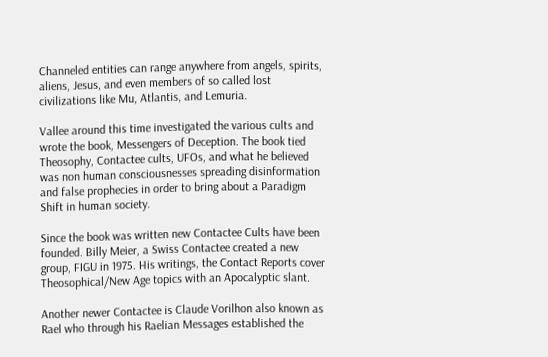Channeled entities can range anywhere from angels, spirits, aliens, Jesus, and even members of so called lost civilizations like Mu, Atlantis, and Lemuria.

Vallee around this time investigated the various cults and wrote the book, Messengers of Deception. The book tied Theosophy, Contactee cults, UFOs, and what he believed was non human consciousnesses spreading disinformation and false prophecies in order to bring about a Paradigm Shift in human society.

Since the book was written new Contactee Cults have been founded. Billy Meier, a Swiss Contactee created a new group, FIGU in 1975. His writings, the Contact Reports cover Theosophical/New Age topics with an Apocalyptic slant.

Another newer Contactee is Claude Vorilhon also known as Rael who through his Raelian Messages established the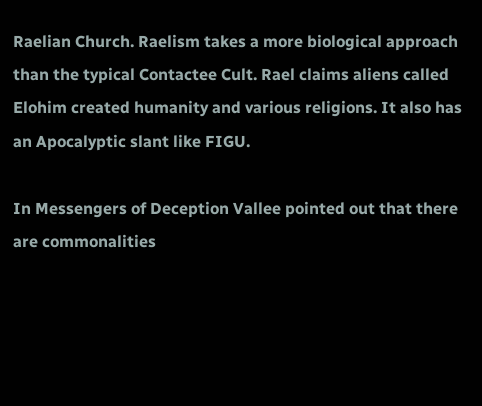Raelian Church. Raelism takes a more biological approach than the typical Contactee Cult. Rael claims aliens called Elohim created humanity and various religions. It also has an Apocalyptic slant like FIGU.

In Messengers of Deception Vallee pointed out that there are commonalities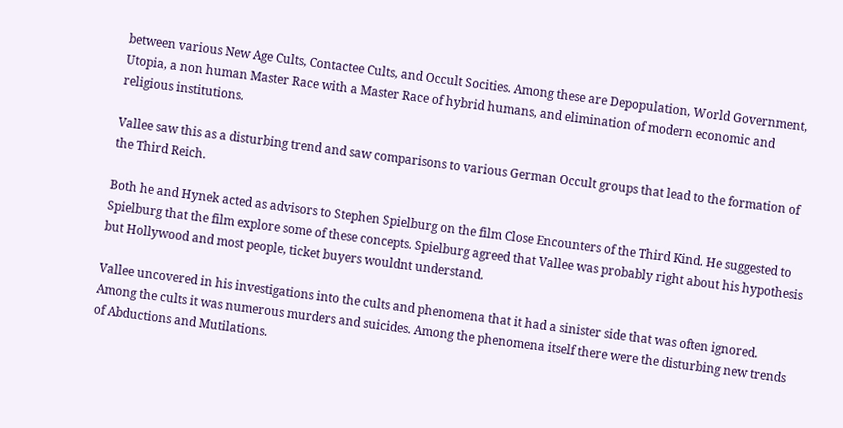between various New Age Cults, Contactee Cults, and Occult Socities. Among these are Depopulation, World Government, Utopia, a non human Master Race with a Master Race of hybrid humans, and elimination of modern economic and religious institutions.

Vallee saw this as a disturbing trend and saw comparisons to various German Occult groups that lead to the formation of the Third Reich.

Both he and Hynek acted as advisors to Stephen Spielburg on the film Close Encounters of the Third Kind. He suggested to Spielburg that the film explore some of these concepts. Spielburg agreed that Vallee was probably right about his hypothesis but Hollywood and most people, ticket buyers wouldnt understand.

Vallee uncovered in his investigations into the cults and phenomena that it had a sinister side that was often ignored. Among the cults it was numerous murders and suicides. Among the phenomena itself there were the disturbing new trends of Abductions and Mutilations.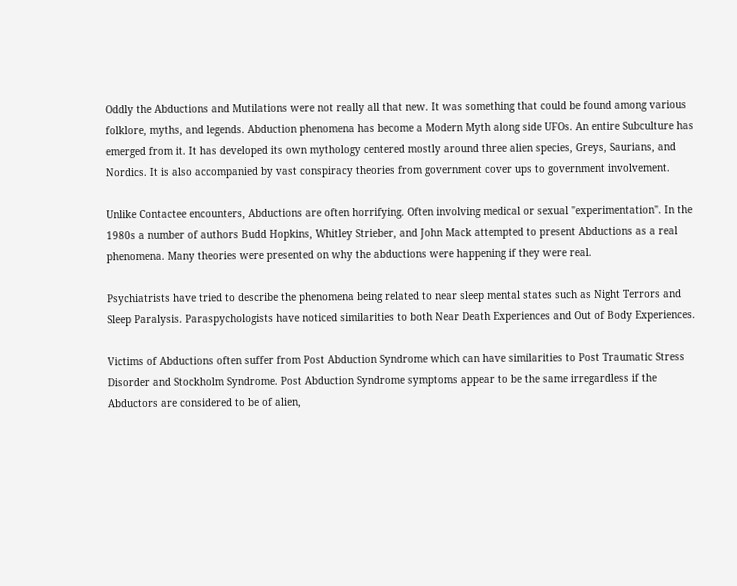Oddly the Abductions and Mutilations were not really all that new. It was something that could be found among various folklore, myths, and legends. Abduction phenomena has become a Modern Myth along side UFOs. An entire Subculture has emerged from it. It has developed its own mythology centered mostly around three alien species, Greys, Saurians, and Nordics. It is also accompanied by vast conspiracy theories from government cover ups to government involvement.

Unlike Contactee encounters, Abductions are often horrifying. Often involving medical or sexual "experimentation". In the 1980s a number of authors Budd Hopkins, Whitley Strieber, and John Mack attempted to present Abductions as a real phenomena. Many theories were presented on why the abductions were happening if they were real.

Psychiatrists have tried to describe the phenomena being related to near sleep mental states such as Night Terrors and Sleep Paralysis. Paraspychologists have noticed similarities to both Near Death Experiences and Out of Body Experiences.

Victims of Abductions often suffer from Post Abduction Syndrome which can have similarities to Post Traumatic Stress Disorder and Stockholm Syndrome. Post Abduction Syndrome symptoms appear to be the same irregardless if the Abductors are considered to be of alien,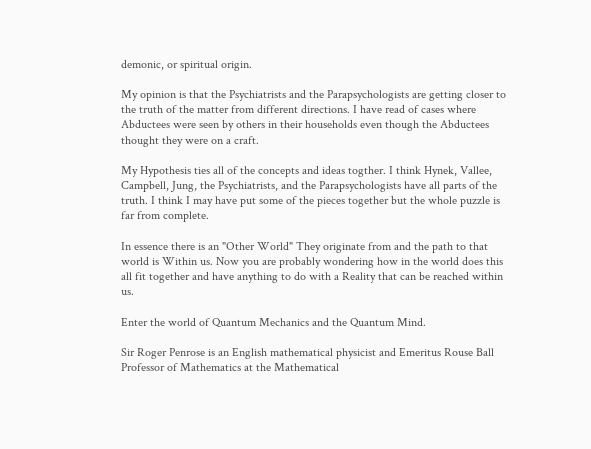demonic, or spiritual origin.

My opinion is that the Psychiatrists and the Parapsychologists are getting closer to the truth of the matter from different directions. I have read of cases where Abductees were seen by others in their households even though the Abductees thought they were on a craft.

My Hypothesis ties all of the concepts and ideas togther. I think Hynek, Vallee, Campbell, Jung, the Psychiatrists, and the Parapsychologists have all parts of the truth. I think I may have put some of the pieces together but the whole puzzle is far from complete.

In essence there is an "Other World" They originate from and the path to that world is Within us. Now you are probably wondering how in the world does this all fit together and have anything to do with a Reality that can be reached within us.

Enter the world of Quantum Mechanics and the Quantum Mind.

Sir Roger Penrose is an English mathematical physicist and Emeritus Rouse Ball Professor of Mathematics at the Mathematical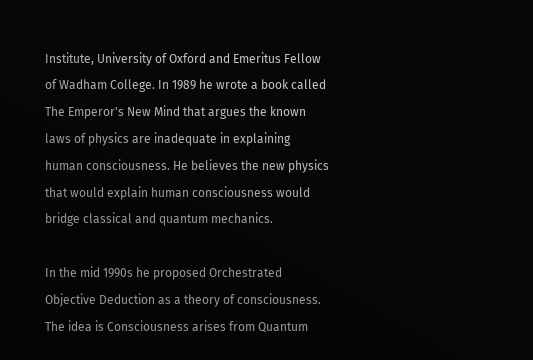Institute, University of Oxford and Emeritus Fellow of Wadham College. In 1989 he wrote a book called The Emperor's New Mind that argues the known laws of physics are inadequate in explaining human consciousness. He believes the new physics that would explain human consciousness would bridge classical and quantum mechanics.

In the mid 1990s he proposed Orchestrated Objective Deduction as a theory of consciousness. The idea is Consciousness arises from Quantum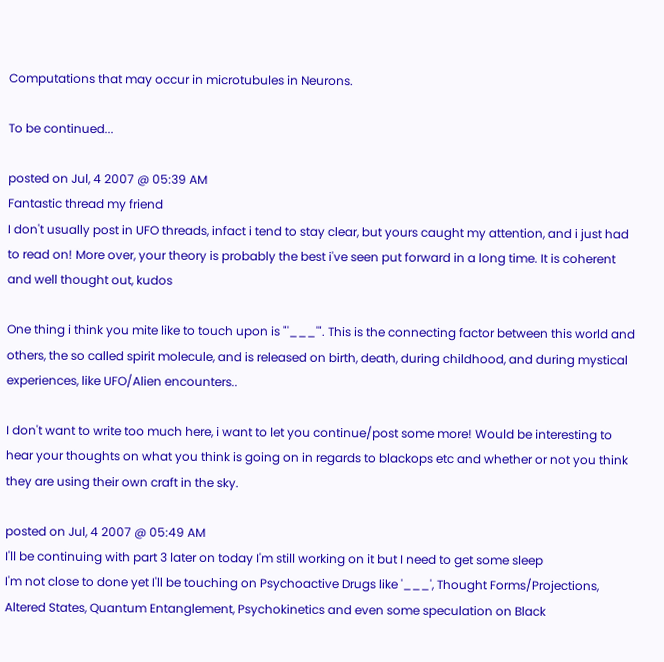Computations that may occur in microtubules in Neurons.

To be continued...

posted on Jul, 4 2007 @ 05:39 AM
Fantastic thread my friend
I don't usually post in UFO threads, infact i tend to stay clear, but yours caught my attention, and i just had to read on! More over, your theory is probably the best i've seen put forward in a long time. It is coherent and well thought out, kudos

One thing i think you mite like to touch upon is "'___'". This is the connecting factor between this world and others, the so called spirit molecule, and is released on birth, death, during childhood, and during mystical experiences, like UFO/Alien encounters..

I don't want to write too much here, i want to let you continue/post some more! Would be interesting to hear your thoughts on what you think is going on in regards to blackops etc and whether or not you think they are using their own craft in the sky.

posted on Jul, 4 2007 @ 05:49 AM
I'll be continuing with part 3 later on today I'm still working on it but I need to get some sleep
I'm not close to done yet I'll be touching on Psychoactive Drugs like '___', Thought Forms/Projections, Altered States, Quantum Entanglement, Psychokinetics and even some speculation on Black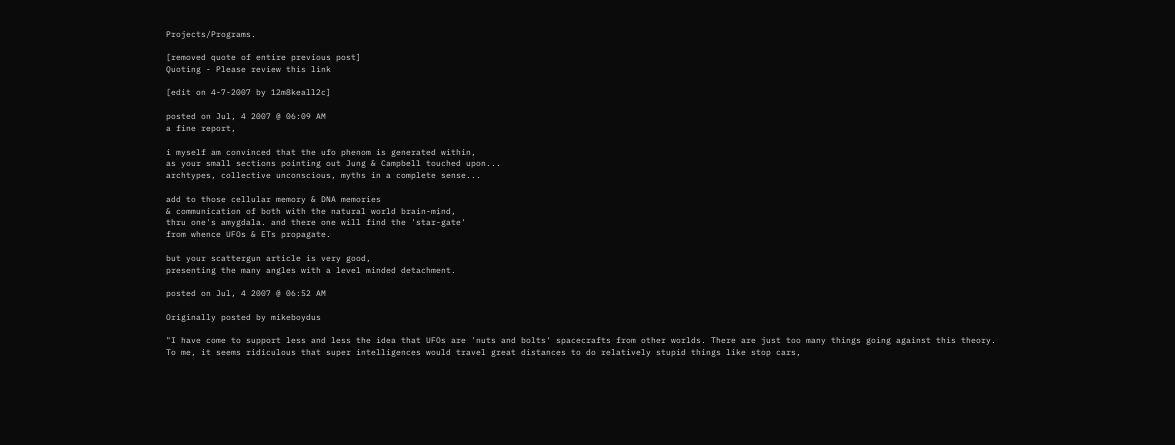Projects/Programs.

[removed quote of entire previous post]
Quoting - Please review this link

[edit on 4-7-2007 by 12m8keall2c]

posted on Jul, 4 2007 @ 06:09 AM
a fine report,

i myself am convinced that the ufo phenom is generated within,
as your small sections pointing out Jung & Campbell touched upon...
archtypes, collective unconscious, myths in a complete sense...

add to those cellular memory & DNA memories
& communication of both with the natural world brain-mind,
thru one's amygdala. and there one will find the 'star-gate'
from whence UFOs & ETs propagate.

but your scattergun article is very good,
presenting the many angles with a level minded detachment.

posted on Jul, 4 2007 @ 06:52 AM

Originally posted by mikeboydus

"I have come to support less and less the idea that UFOs are 'nuts and bolts' spacecrafts from other worlds. There are just too many things going against this theory. To me, it seems ridiculous that super intelligences would travel great distances to do relatively stupid things like stop cars,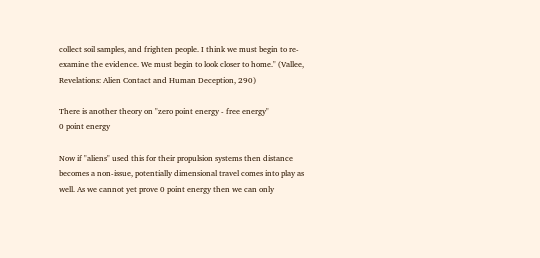collect soil samples, and frighten people. I think we must begin to re-examine the evidence. We must begin to look closer to home." (Vallee, Revelations: Alien Contact and Human Deception, 290)

There is another theory on "zero point energy - free energy"
0 point energy

Now if "aliens" used this for their propulsion systems then distance becomes a non-issue, potentially dimensional travel comes into play as well. As we cannot yet prove 0 point energy then we can only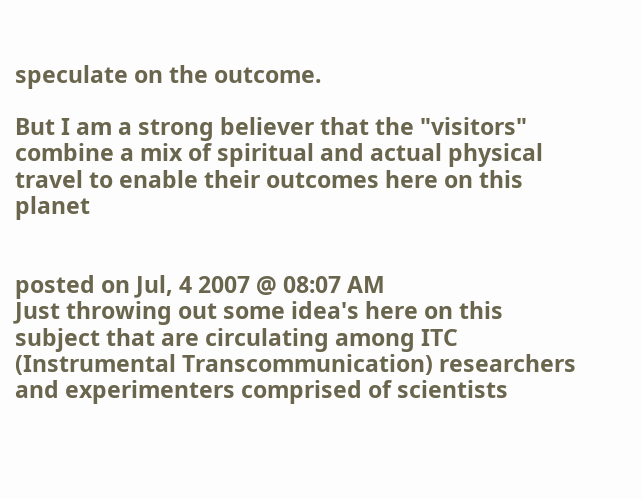speculate on the outcome.

But I am a strong believer that the "visitors" combine a mix of spiritual and actual physical travel to enable their outcomes here on this planet


posted on Jul, 4 2007 @ 08:07 AM
Just throwing out some idea's here on this subject that are circulating among ITC (Instrumental Transcommunication) researchers and experimenters comprised of scientists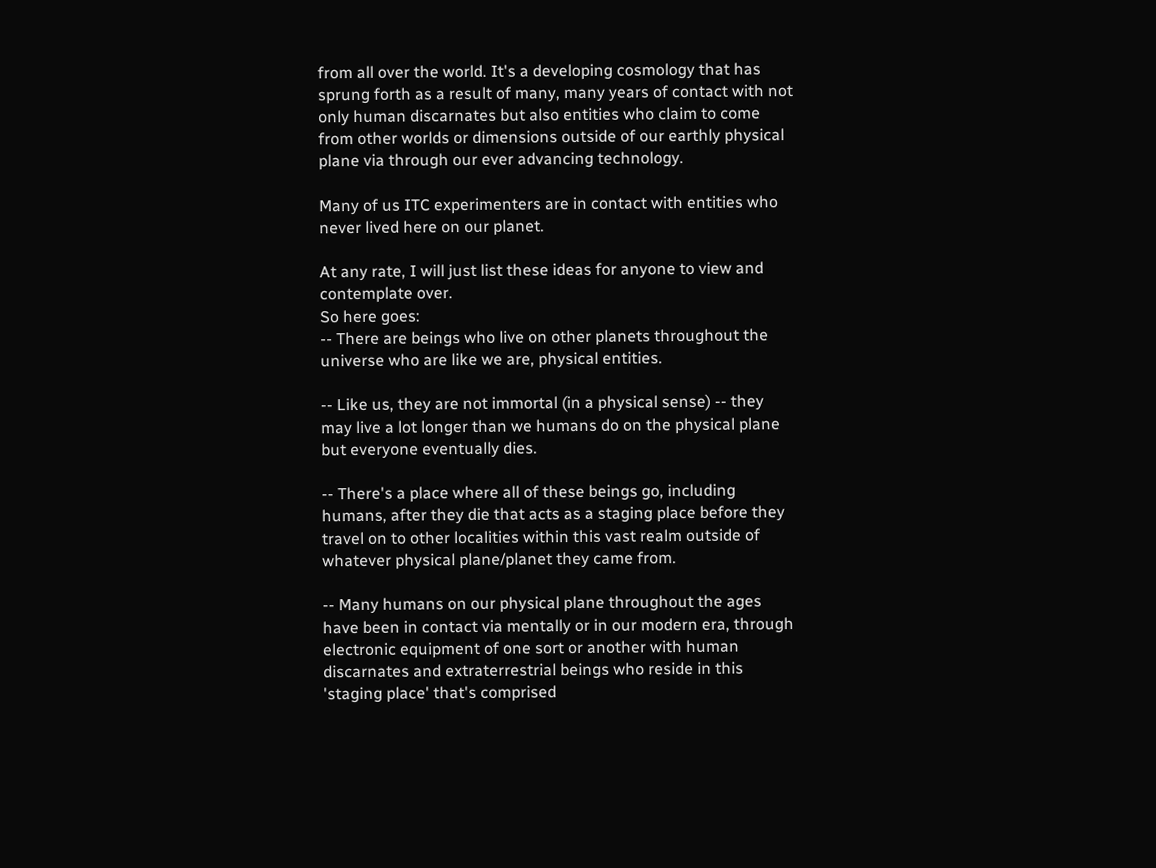from all over the world. It's a developing cosmology that has sprung forth as a result of many, many years of contact with not only human discarnates but also entities who claim to come from other worlds or dimensions outside of our earthly physical plane via through our ever advancing technology.

Many of us ITC experimenters are in contact with entities who never lived here on our planet.

At any rate, I will just list these ideas for anyone to view and contemplate over.
So here goes:
-- There are beings who live on other planets throughout the universe who are like we are, physical entities.

-- Like us, they are not immortal (in a physical sense) -- they may live a lot longer than we humans do on the physical plane but everyone eventually dies.

-- There's a place where all of these beings go, including humans, after they die that acts as a staging place before they travel on to other localities within this vast realm outside of whatever physical plane/planet they came from.

-- Many humans on our physical plane throughout the ages have been in contact via mentally or in our modern era, through electronic equipment of one sort or another with human discarnates and extraterrestrial beings who reside in this 'staging place' that's comprised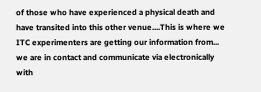of those who have experienced a physical death and have transited into this other venue....This is where we ITC experimenters are getting our information from... we are in contact and communicate via electronically with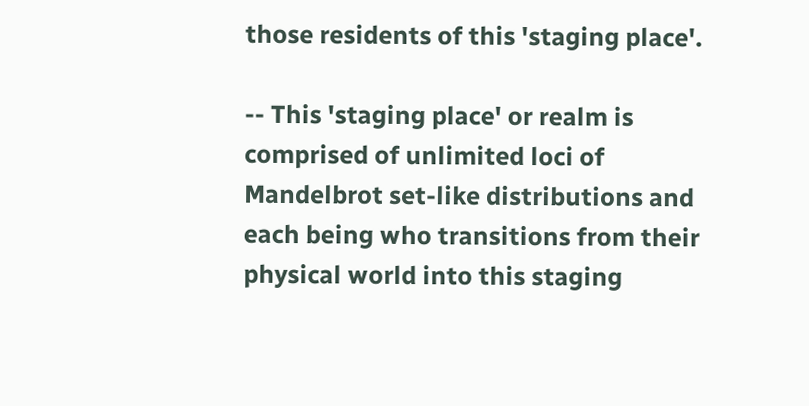those residents of this 'staging place'.

-- This 'staging place' or realm is comprised of unlimited loci of Mandelbrot set-like distributions and each being who transitions from their physical world into this staging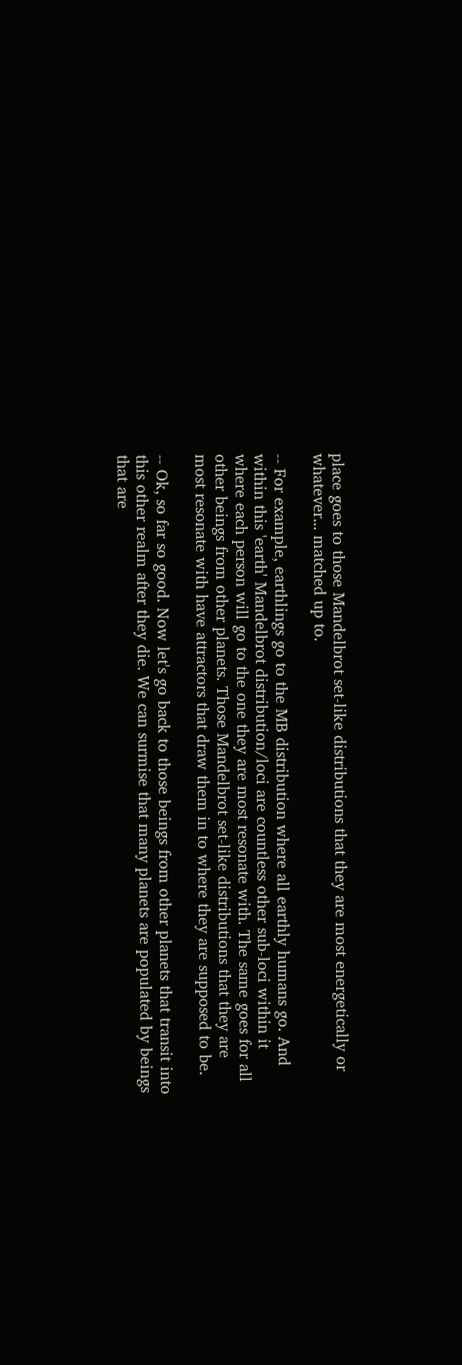place goes to those Mandelbrot set-like distributions that they are most energetically or whatever... matched up to.

-- For example, earthlings go to the MB distribution where all earthly humans go. And within this 'earth' Mandelbrot distribution/loci are countless other sub-loci within it where each person will go to the one they are most resonate with. The same goes for all other beings from other planets. Those Mandelbrot set-like distributions that they are most resonate with have attractors that draw them in to where they are supposed to be.

-- Ok, so far so good. Now let's go back to those beings from other planets that transit into this other realm after they die. We can surmise that many planets are populated by beings that are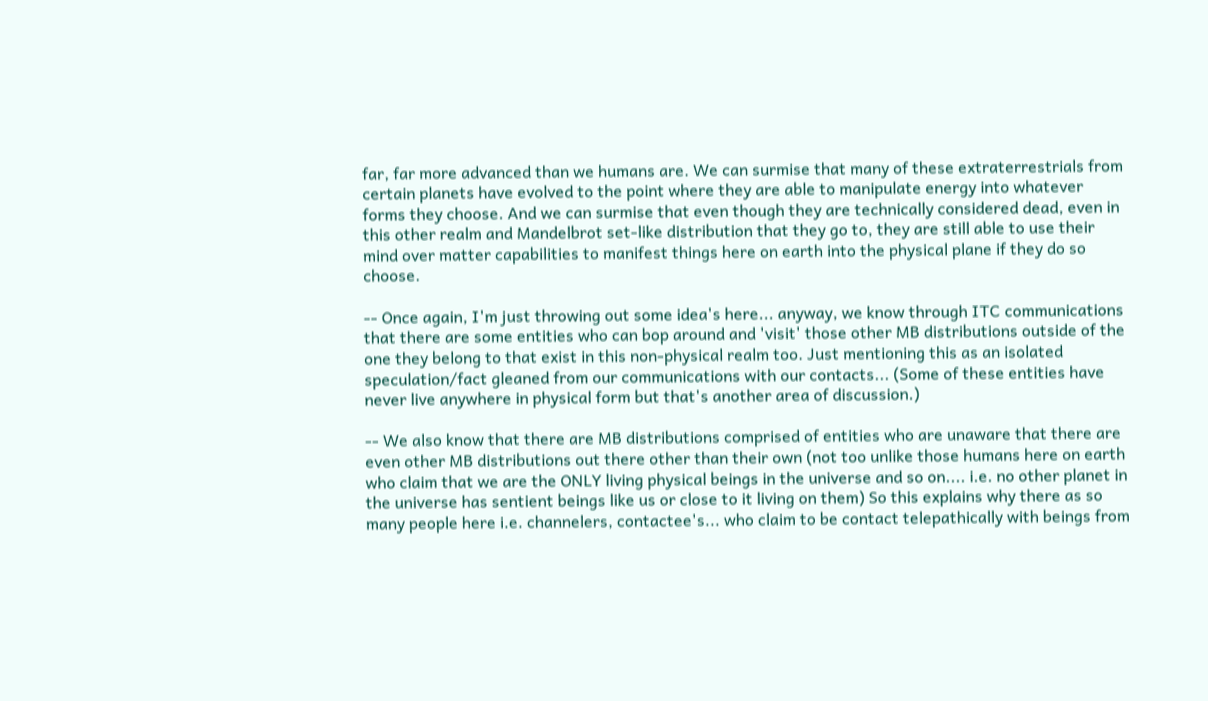far, far more advanced than we humans are. We can surmise that many of these extraterrestrials from certain planets have evolved to the point where they are able to manipulate energy into whatever forms they choose. And we can surmise that even though they are technically considered dead, even in this other realm and Mandelbrot set-like distribution that they go to, they are still able to use their mind over matter capabilities to manifest things here on earth into the physical plane if they do so choose.

-- Once again, I'm just throwing out some idea's here... anyway, we know through ITC communications that there are some entities who can bop around and 'visit' those other MB distributions outside of the one they belong to that exist in this non-physical realm too. Just mentioning this as an isolated speculation/fact gleaned from our communications with our contacts... (Some of these entities have never live anywhere in physical form but that's another area of discussion.)

-- We also know that there are MB distributions comprised of entities who are unaware that there are even other MB distributions out there other than their own (not too unlike those humans here on earth who claim that we are the ONLY living physical beings in the universe and so on.... i.e. no other planet in the universe has sentient beings like us or close to it living on them) So this explains why there as so many people here i.e. channelers, contactee's... who claim to be contact telepathically with beings from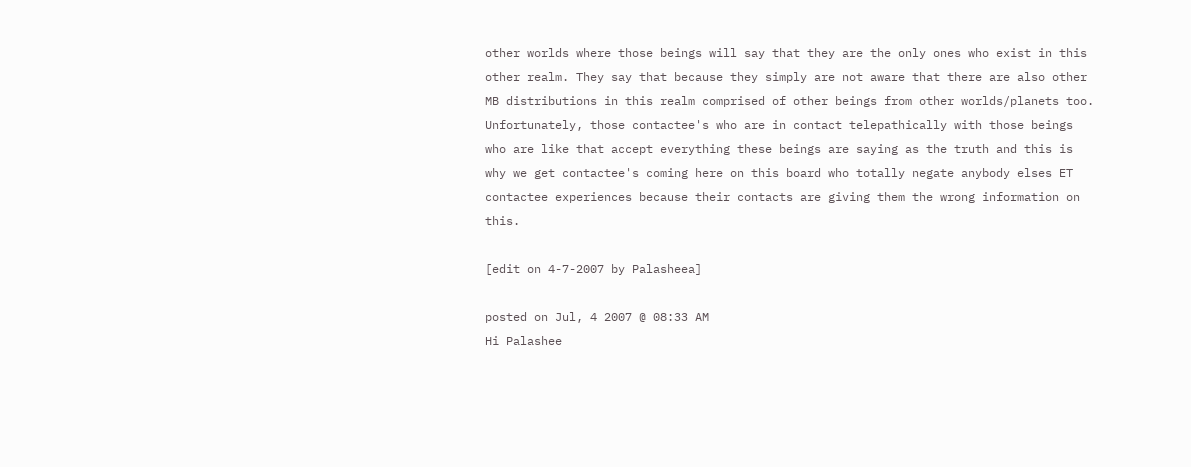other worlds where those beings will say that they are the only ones who exist in this other realm. They say that because they simply are not aware that there are also other MB distributions in this realm comprised of other beings from other worlds/planets too. Unfortunately, those contactee's who are in contact telepathically with those beings who are like that accept everything these beings are saying as the truth and this is why we get contactee's coming here on this board who totally negate anybody elses ET contactee experiences because their contacts are giving them the wrong information on this.

[edit on 4-7-2007 by Palasheea]

posted on Jul, 4 2007 @ 08:33 AM
Hi Palashee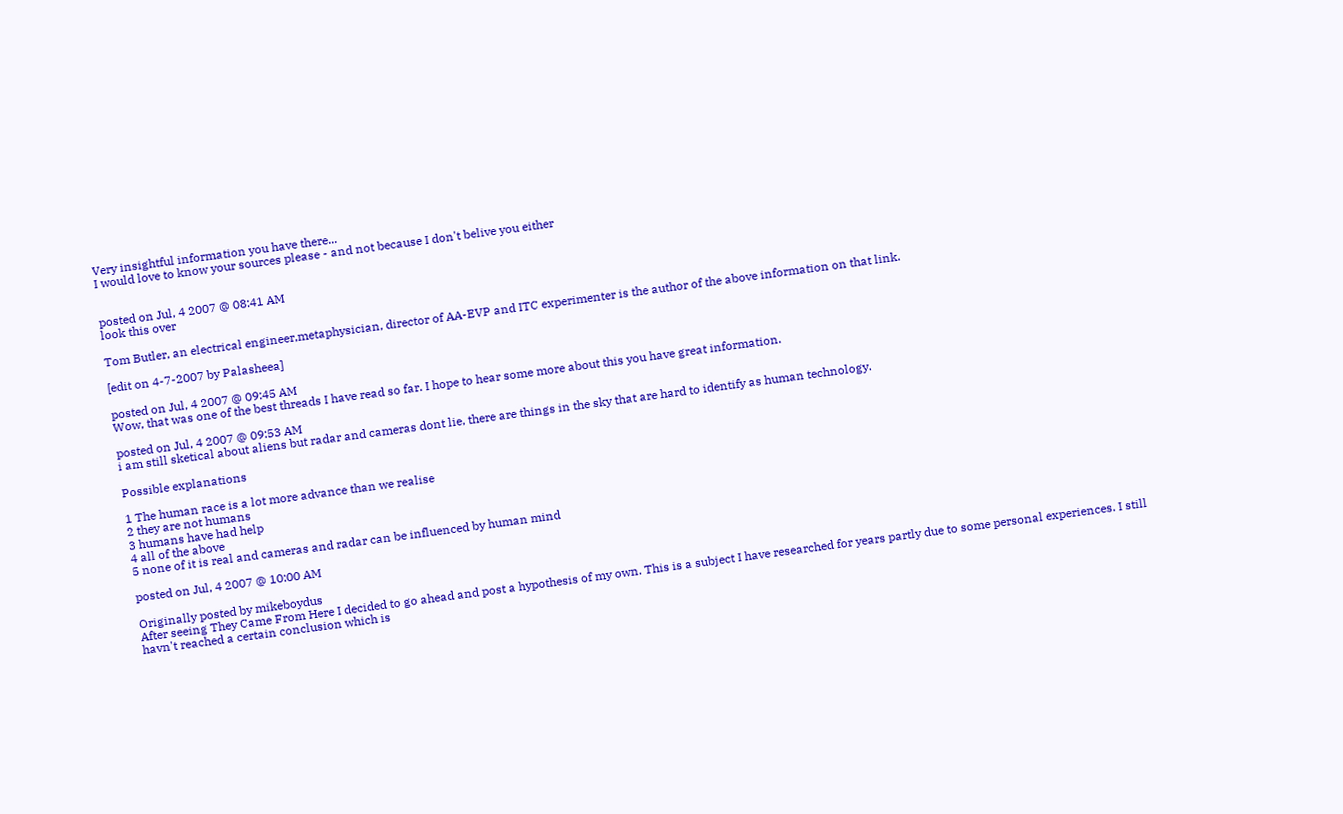Very insightful information you have there...
I would love to know your sources please - and not because I don't belive you either


posted on Jul, 4 2007 @ 08:41 AM
look this over

Tom Butler, an electrical engineer,metaphysician, director of AA-EVP and ITC experimenter is the author of the above information on that link.

[edit on 4-7-2007 by Palasheea]

posted on Jul, 4 2007 @ 09:45 AM
Wow, that was one of the best threads I have read so far. I hope to hear some more about this you have great information.

posted on Jul, 4 2007 @ 09:53 AM
i am still sketical about aliens but radar and cameras dont lie, there are things in the sky that are hard to identify as human technology.

Possible explanations

1 The human race is a lot more advance than we realise
2 they are not humans
3 humans have had help
4 all of the above
5 none of it is real and cameras and radar can be influenced by human mind

posted on Jul, 4 2007 @ 10:00 AM

Originally posted by mikeboydus
After seeing They Came From Here I decided to go ahead and post a hypothesis of my own. This is a subject I have researched for years partly due to some personal experiences. I still havn't reached a certain conclusion which is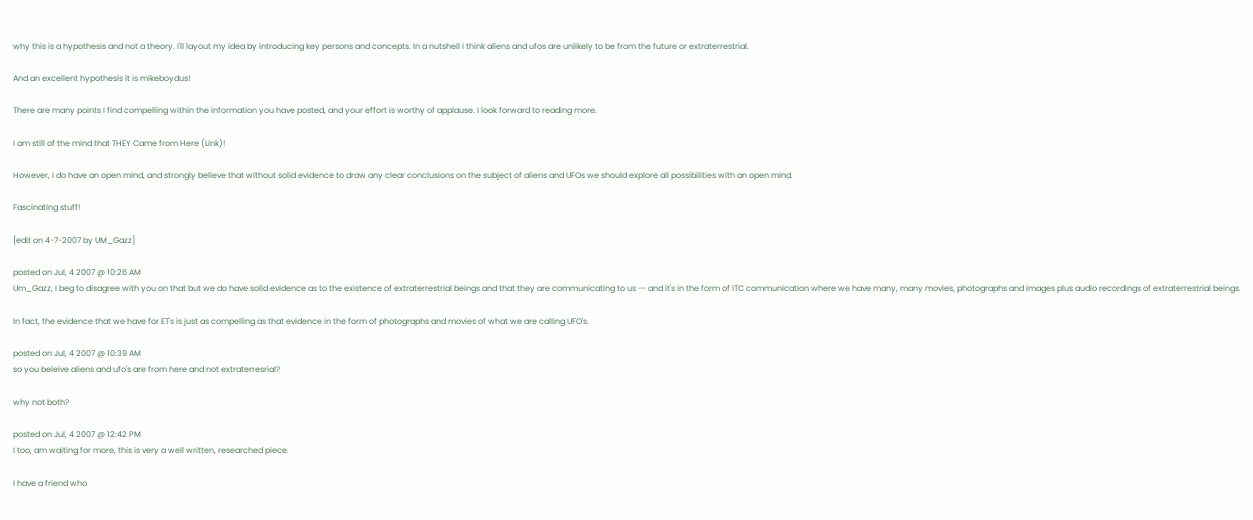why this is a hypothesis and not a theory. I'll layout my idea by introducing key persons and concepts. In a nutshell I think aliens and ufos are unlikely to be from the future or extraterrestrial.

And an excellent hypothesis it is mikeboydus!

There are many points I find compelling within the information you have posted, and your effort is worthy of applause. I look forward to reading more.

I am still of the mind that THEY Came from Here (Link)!

However, I do have an open mind, and strongly believe that without solid evidence to draw any clear conclusions on the subject of aliens and UFOs we should explore all possibilities with an open mind.

Fascinating stuff!

[edit on 4-7-2007 by UM_Gazz]

posted on Jul, 4 2007 @ 10:26 AM
Um_Gazz, I beg to disagree with you on that but we do have solid evidence as to the existence of extraterrestrial beings and that they are communicating to us -- and it's in the form of ITC communication where we have many, many movies, photographs and images plus audio recordings of extraterrestrial beings.

In fact, the evidence that we have for ET's is just as compelling as that evidence in the form of photographs and movies of what we are calling UFO's.

posted on Jul, 4 2007 @ 10:39 AM
so you beleive aliens and ufo's are from here and not extraterresrial?

why not both?

posted on Jul, 4 2007 @ 12:42 PM
I too, am waiting for more, this is very a well written, researched piece.

I have a friend who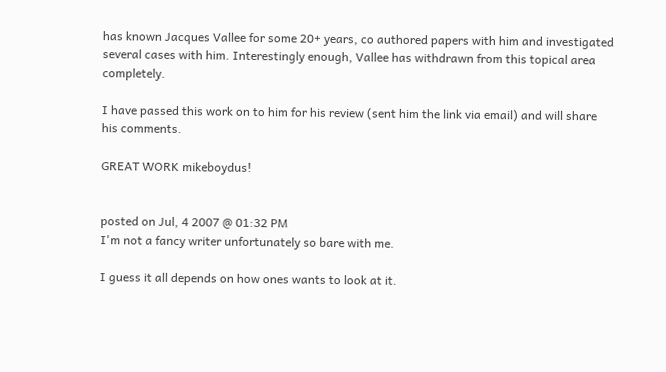has known Jacques Vallee for some 20+ years, co authored papers with him and investigated several cases with him. Interestingly enough, Vallee has withdrawn from this topical area completely.

I have passed this work on to him for his review (sent him the link via email) and will share his comments.

GREAT WORK mikeboydus!


posted on Jul, 4 2007 @ 01:32 PM
I'm not a fancy writer unfortunately so bare with me.

I guess it all depends on how ones wants to look at it.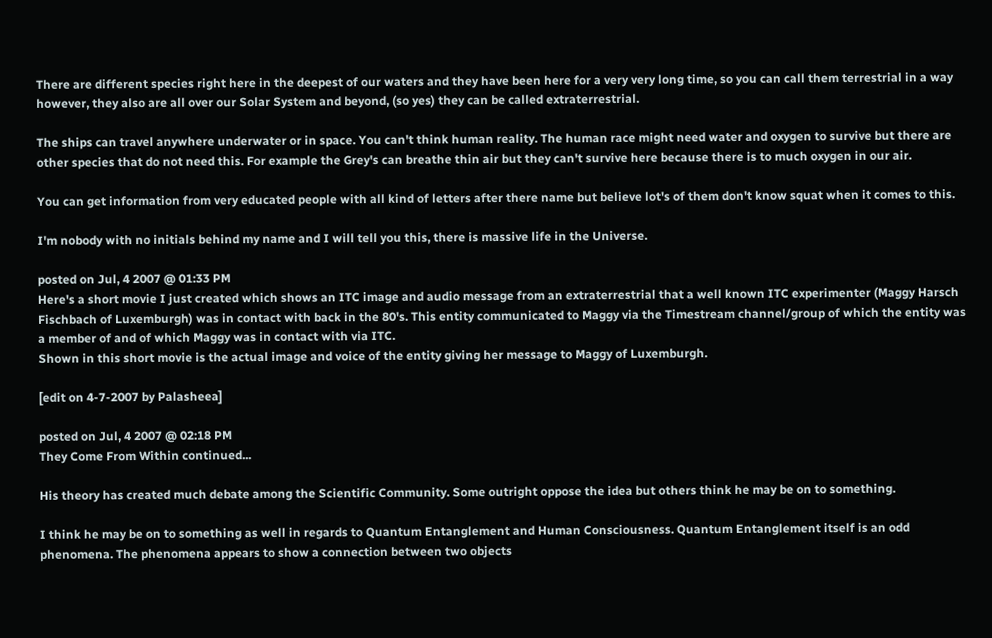There are different species right here in the deepest of our waters and they have been here for a very very long time, so you can call them terrestrial in a way however, they also are all over our Solar System and beyond, (so yes) they can be called extraterrestrial.

The ships can travel anywhere underwater or in space. You can't think human reality. The human race might need water and oxygen to survive but there are other species that do not need this. For example the Grey's can breathe thin air but they can't survive here because there is to much oxygen in our air.

You can get information from very educated people with all kind of letters after there name but believe lot's of them don't know squat when it comes to this.

I'm nobody with no initials behind my name and I will tell you this, there is massive life in the Universe.

posted on Jul, 4 2007 @ 01:33 PM
Here's a short movie I just created which shows an ITC image and audio message from an extraterrestrial that a well known ITC experimenter (Maggy Harsch Fischbach of Luxemburgh) was in contact with back in the 80's. This entity communicated to Maggy via the Timestream channel/group of which the entity was a member of and of which Maggy was in contact with via ITC.
Shown in this short movie is the actual image and voice of the entity giving her message to Maggy of Luxemburgh.

[edit on 4-7-2007 by Palasheea]

posted on Jul, 4 2007 @ 02:18 PM
They Come From Within continued...

His theory has created much debate among the Scientific Community. Some outright oppose the idea but others think he may be on to something.

I think he may be on to something as well in regards to Quantum Entanglement and Human Consciousness. Quantum Entanglement itself is an odd phenomena. The phenomena appears to show a connection between two objects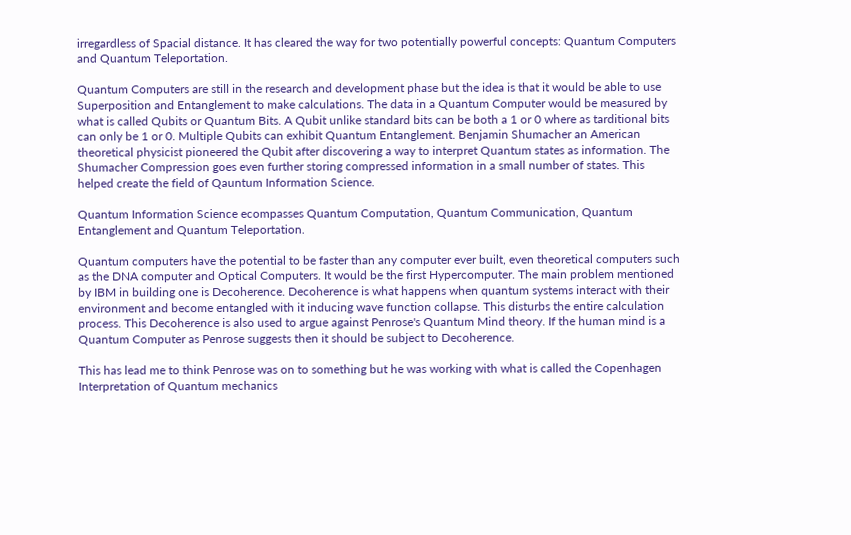irregardless of Spacial distance. It has cleared the way for two potentially powerful concepts: Quantum Computers and Quantum Teleportation.

Quantum Computers are still in the research and development phase but the idea is that it would be able to use Superposition and Entanglement to make calculations. The data in a Quantum Computer would be measured by what is called Qubits or Quantum Bits. A Qubit unlike standard bits can be both a 1 or 0 where as tarditional bits can only be 1 or 0. Multiple Qubits can exhibit Quantum Entanglement. Benjamin Shumacher an American theoretical physicist pioneered the Qubit after discovering a way to interpret Quantum states as information. The Shumacher Compression goes even further storing compressed information in a small number of states. This helped create the field of Qauntum Information Science.

Quantum Information Science ecompasses Quantum Computation, Quantum Communication, Quantum Entanglement and Quantum Teleportation.

Quantum computers have the potential to be faster than any computer ever built, even theoretical computers such as the DNA computer and Optical Computers. It would be the first Hypercomputer. The main problem mentioned by IBM in building one is Decoherence. Decoherence is what happens when quantum systems interact with their environment and become entangled with it inducing wave function collapse. This disturbs the entire calculation process. This Decoherence is also used to argue against Penrose's Quantum Mind theory. If the human mind is a Quantum Computer as Penrose suggests then it should be subject to Decoherence.

This has lead me to think Penrose was on to something but he was working with what is called the Copenhagen Interpretation of Quantum mechanics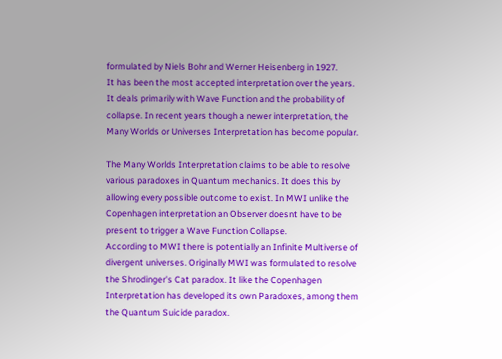formulated by Niels Bohr and Werner Heisenberg in 1927.
It has been the most accepted interpretation over the years. It deals primarily with Wave Function and the probability of collapse. In recent years though a newer interpretation, the Many Worlds or Universes Interpretation has become popular.

The Many Worlds Interpretation claims to be able to resolve various paradoxes in Quantum mechanics. It does this by allowing every possible outcome to exist. In MWI unlike the Copenhagen interpretation an Observer doesnt have to be present to trigger a Wave Function Collapse.
According to MWI there is potentially an Infinite Multiverse of divergent universes. Originally MWI was formulated to resolve the Shrodinger's Cat paradox. It like the Copenhagen Interpretation has developed its own Paradoxes, among them the Quantum Suicide paradox.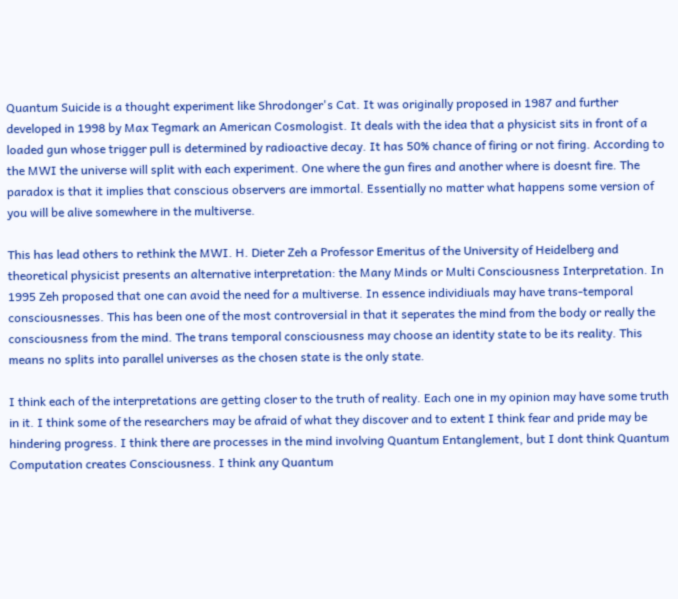Quantum Suicide is a thought experiment like Shrodonger's Cat. It was originally proposed in 1987 and further developed in 1998 by Max Tegmark an American Cosmologist. It deals with the idea that a physicist sits in front of a loaded gun whose trigger pull is determined by radioactive decay. It has 50% chance of firing or not firing. According to the MWI the universe will split with each experiment. One where the gun fires and another where is doesnt fire. The paradox is that it implies that conscious observers are immortal. Essentially no matter what happens some version of you will be alive somewhere in the multiverse.

This has lead others to rethink the MWI. H. Dieter Zeh a Professor Emeritus of the University of Heidelberg and theoretical physicist presents an alternative interpretation: the Many Minds or Multi Consciousness Interpretation. In 1995 Zeh proposed that one can avoid the need for a multiverse. In essence individiuals may have trans-temporal consciousnesses. This has been one of the most controversial in that it seperates the mind from the body or really the consciousness from the mind. The trans temporal consciousness may choose an identity state to be its reality. This means no splits into parallel universes as the chosen state is the only state.

I think each of the interpretations are getting closer to the truth of reality. Each one in my opinion may have some truth in it. I think some of the researchers may be afraid of what they discover and to extent I think fear and pride may be hindering progress. I think there are processes in the mind involving Quantum Entanglement, but I dont think Quantum Computation creates Consciousness. I think any Quantum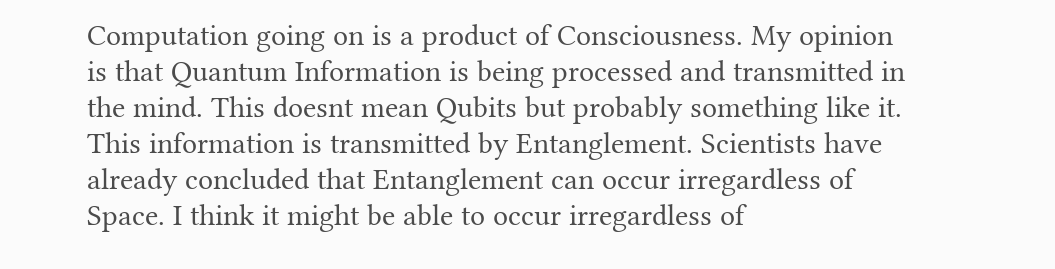Computation going on is a product of Consciousness. My opinion is that Quantum Information is being processed and transmitted in the mind. This doesnt mean Qubits but probably something like it. This information is transmitted by Entanglement. Scientists have already concluded that Entanglement can occur irregardless of Space. I think it might be able to occur irregardless of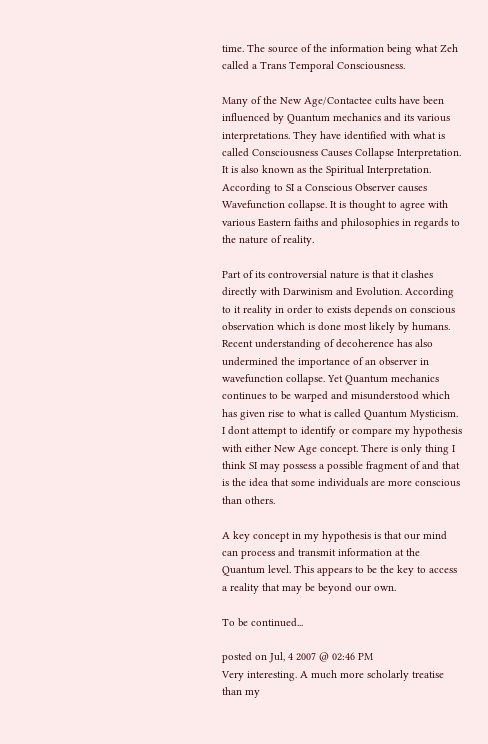time. The source of the information being what Zeh called a Trans Temporal Consciousness.

Many of the New Age/Contactee cults have been influenced by Quantum mechanics and its various interpretations. They have identified with what is called Consciousness Causes Collapse Interpretation. It is also known as the Spiritual Interpretation. According to SI a Conscious Observer causes Wavefunction collapse. It is thought to agree with various Eastern faiths and philosophies in regards to the nature of reality.

Part of its controversial nature is that it clashes directly with Darwinism and Evolution. According to it reality in order to exists depends on conscious observation which is done most likely by humans. Recent understanding of decoherence has also undermined the importance of an observer in wavefunction collapse. Yet Quantum mechanics continues to be warped and misunderstood which has given rise to what is called Quantum Mysticism. I dont attempt to identify or compare my hypothesis with either New Age concept. There is only thing I think SI may possess a possible fragment of and that is the idea that some individuals are more conscious than others.

A key concept in my hypothesis is that our mind can process and transmit information at the Quantum level. This appears to be the key to access a reality that may be beyond our own.

To be continued...

posted on Jul, 4 2007 @ 02:46 PM
Very interesting. A much more scholarly treatise than my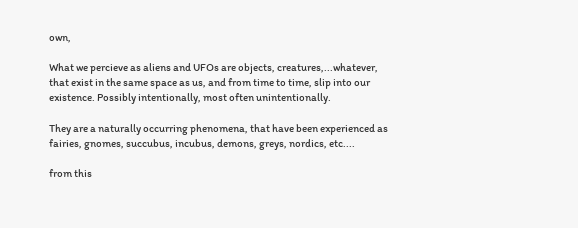own,

What we percieve as aliens and UFOs are objects, creatures,...whatever, that exist in the same space as us, and from time to time, slip into our existence. Possibly intentionally, most often unintentionally.

They are a naturally occurring phenomena, that have been experienced as fairies, gnomes, succubus, incubus, demons, greys, nordics, etc....

from this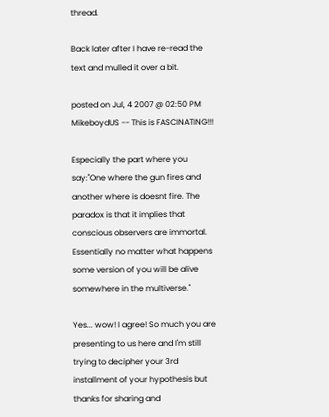thread.

Back later after I have re-read the text and mulled it over a bit.

posted on Jul, 4 2007 @ 02:50 PM
MikeboydUS -- This is FASCINATING!!!

Especially the part where you say:"One where the gun fires and another where is doesnt fire. The paradox is that it implies that conscious observers are immortal. Essentially no matter what happens some version of you will be alive somewhere in the multiverse."

Yes... wow! I agree! So much you are presenting to us here and I'm still trying to decipher your 3rd installment of your hypothesis but thanks for sharing and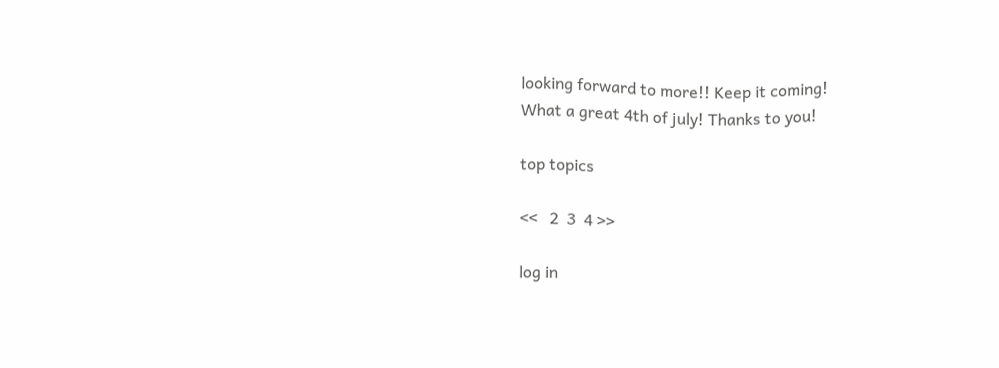looking forward to more!! Keep it coming!
What a great 4th of july! Thanks to you!

top topics

<<   2  3  4 >>

log in